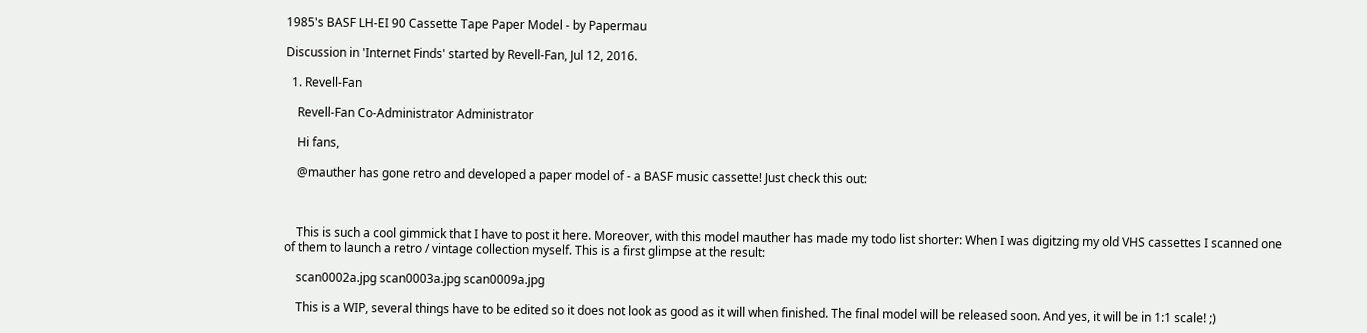1985's BASF LH-EI 90 Cassette Tape Paper Model - by Papermau

Discussion in 'Internet Finds' started by Revell-Fan, Jul 12, 2016.

  1. Revell-Fan

    Revell-Fan Co-Administrator Administrator

    Hi fans,

    @mauther has gone retro and developed a paper model of - a BASF music cassette! Just check this out:



    This is such a cool gimmick that I have to post it here. Moreover, with this model mauther has made my todo list shorter: When I was digitzing my old VHS cassettes I scanned one of them to launch a retro / vintage collection myself. This is a first glimpse at the result:

    scan0002a.jpg scan0003a.jpg scan0009a.jpg

    This is a WIP, several things have to be edited so it does not look as good as it will when finished. The final model will be released soon. And yes, it will be in 1:1 scale! ;)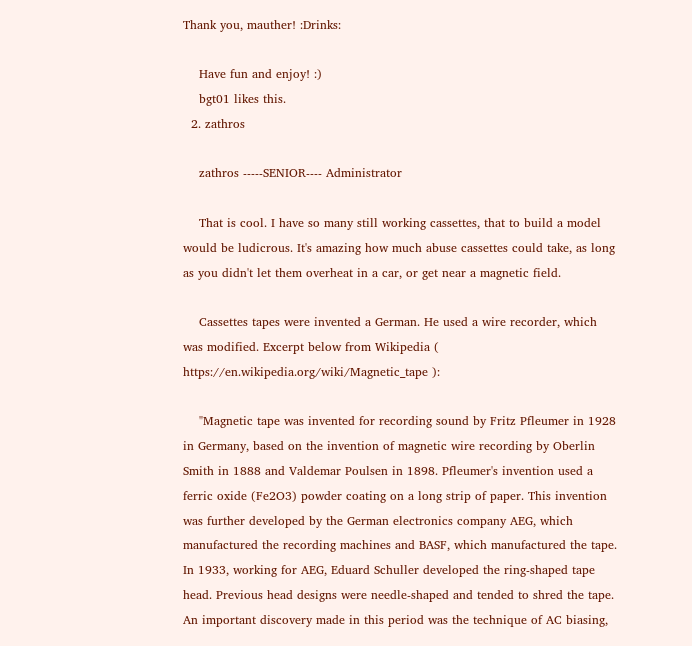Thank you, mauther! :Drinks:

    Have fun and enjoy! :)
    bgt01 likes this.
  2. zathros

    zathros -----SENIOR---- Administrator

    That is cool. I have so many still working cassettes, that to build a model would be ludicrous. It's amazing how much abuse cassettes could take, as long as you didn't let them overheat in a car, or get near a magnetic field.

    Cassettes tapes were invented a German. He used a wire recorder, which was modified. Excerpt below from Wikipedia ( https://en.wikipedia.org/wiki/Magnetic_tape ):

    "Magnetic tape was invented for recording sound by Fritz Pfleumer in 1928 in Germany, based on the invention of magnetic wire recording by Oberlin Smith in 1888 and Valdemar Poulsen in 1898. Pfleumer's invention used a ferric oxide (Fe2O3) powder coating on a long strip of paper. This invention was further developed by the German electronics company AEG, which manufactured the recording machines and BASF, which manufactured the tape. In 1933, working for AEG, Eduard Schuller developed the ring-shaped tape head. Previous head designs were needle-shaped and tended to shred the tape. An important discovery made in this period was the technique of AC biasing,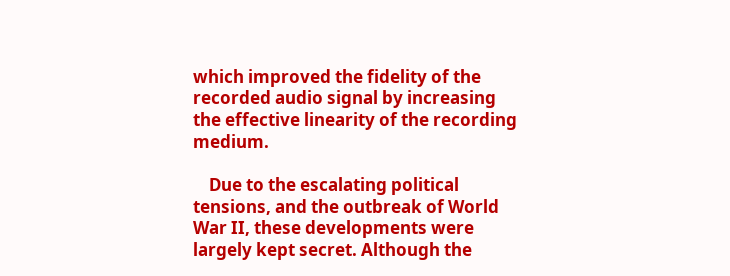which improved the fidelity of the recorded audio signal by increasing the effective linearity of the recording medium.

    Due to the escalating political tensions, and the outbreak of World War II, these developments were largely kept secret. Although the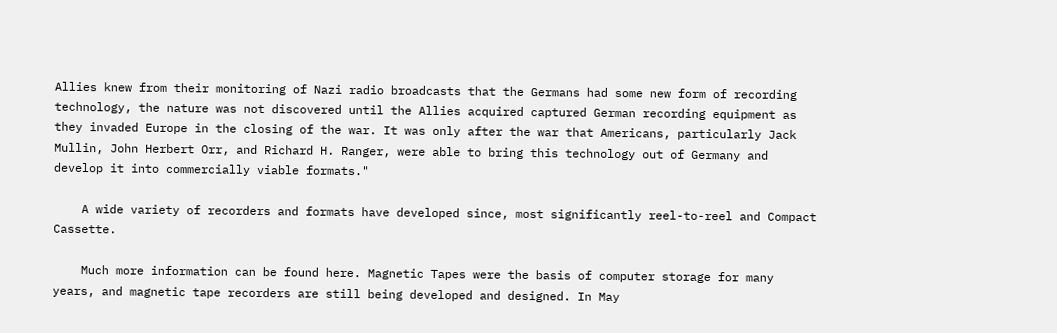Allies knew from their monitoring of Nazi radio broadcasts that the Germans had some new form of recording technology, the nature was not discovered until the Allies acquired captured German recording equipment as they invaded Europe in the closing of the war. It was only after the war that Americans, particularly Jack Mullin, John Herbert Orr, and Richard H. Ranger, were able to bring this technology out of Germany and develop it into commercially viable formats."

    A wide variety of recorders and formats have developed since, most significantly reel-to-reel and Compact Cassette.

    Much more information can be found here. Magnetic Tapes were the basis of computer storage for many years, and magnetic tape recorders are still being developed and designed. In May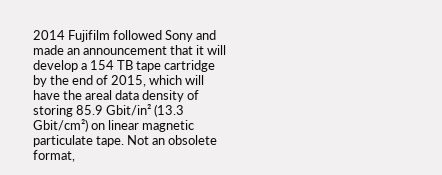2014 Fujifilm followed Sony and made an announcement that it will develop a 154 TB tape cartridge by the end of 2015, which will have the areal data density of storing 85.9 Gbit/in² (13.3 Gbit/cm²) on linear magnetic particulate tape. Not an obsolete format,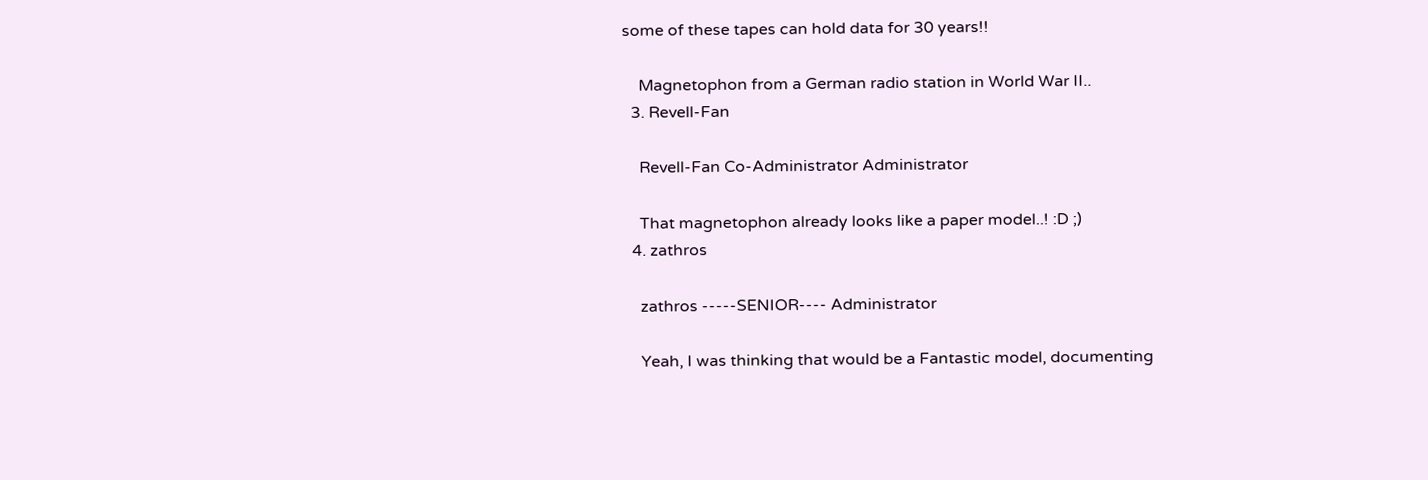some of these tapes can hold data for 30 years!!

    Magnetophon from a German radio station in World War II..
  3. Revell-Fan

    Revell-Fan Co-Administrator Administrator

    That magnetophon already looks like a paper model..! :D ;)
  4. zathros

    zathros -----SENIOR---- Administrator

    Yeah, I was thinking that would be a Fantastic model, documenting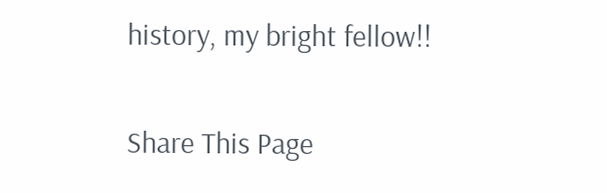history, my bright fellow!!

Share This Page